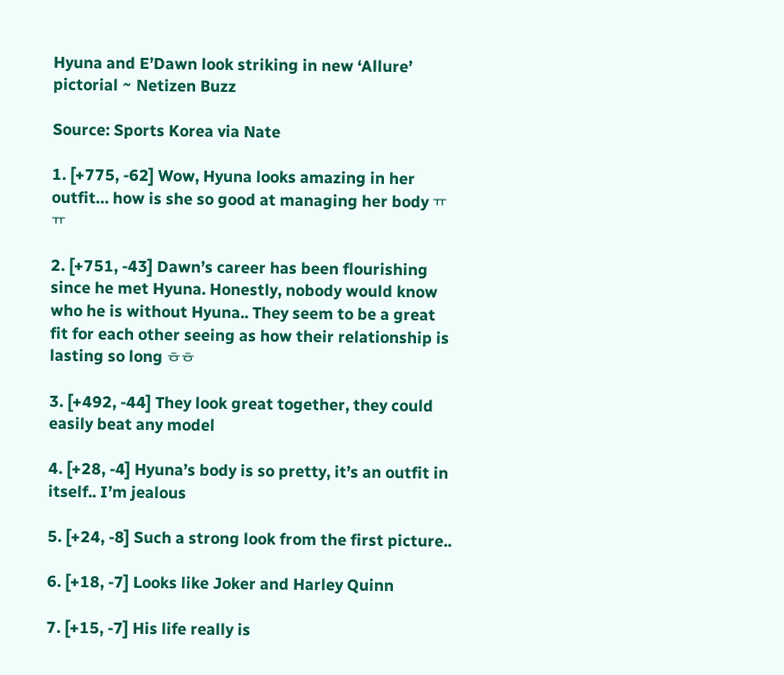Hyuna and E’Dawn look striking in new ‘Allure’ pictorial ~ Netizen Buzz

Source: Sports Korea via Nate

1. [+775, -62] Wow, Hyuna looks amazing in her outfit… how is she so good at managing her body ㅠㅠ

2. [+751, -43] Dawn’s career has been flourishing since he met Hyuna. Honestly, nobody would know who he is without Hyuna.. They seem to be a great fit for each other seeing as how their relationship is lasting so long ㅎㅎ

3. [+492, -44] They look great together, they could easily beat any model

4. [+28, -4] Hyuna’s body is so pretty, it’s an outfit in itself.. I’m jealous

5. [+24, -8] Such a strong look from the first picture..

6. [+18, -7] Looks like Joker and Harley Quinn

7. [+15, -7] His life really is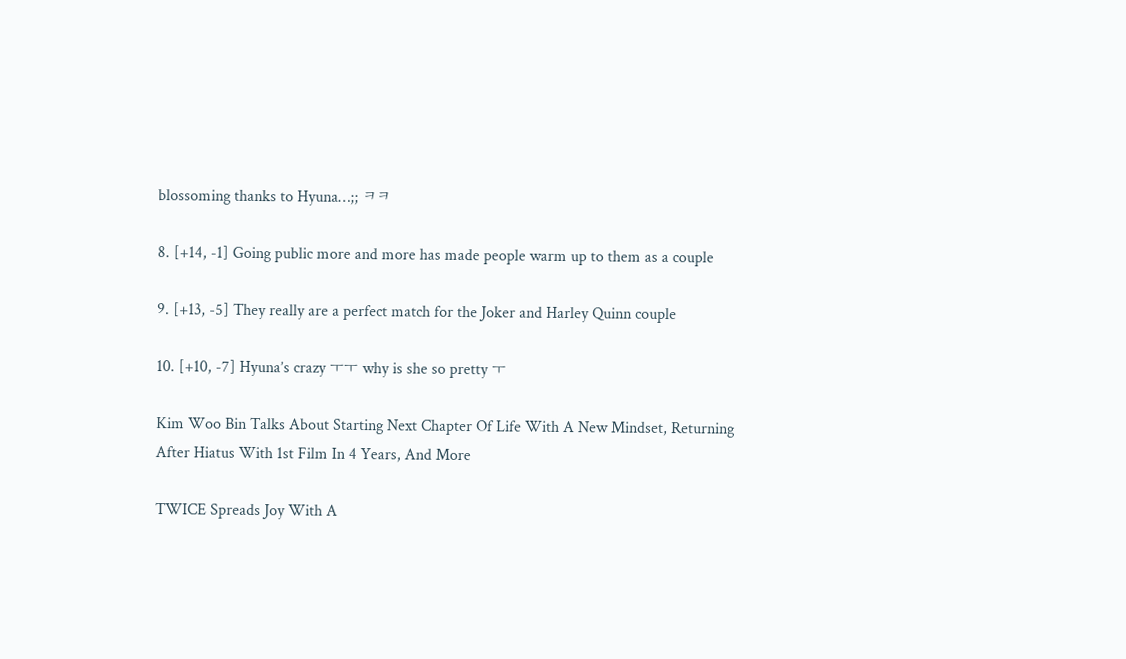blossoming thanks to Hyuna…;; ㅋㅋ

8. [+14, -1] Going public more and more has made people warm up to them as a couple

9. [+13, -5] They really are a perfect match for the Joker and Harley Quinn couple

10. [+10, -7] Hyuna’s crazy ㅜㅜ why is she so pretty ㅜ

Kim Woo Bin Talks About Starting Next Chapter Of Life With A New Mindset, Returning After Hiatus With 1st Film In 4 Years, And More

TWICE Spreads Joy With A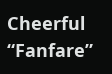Cheerful “Fanfare”